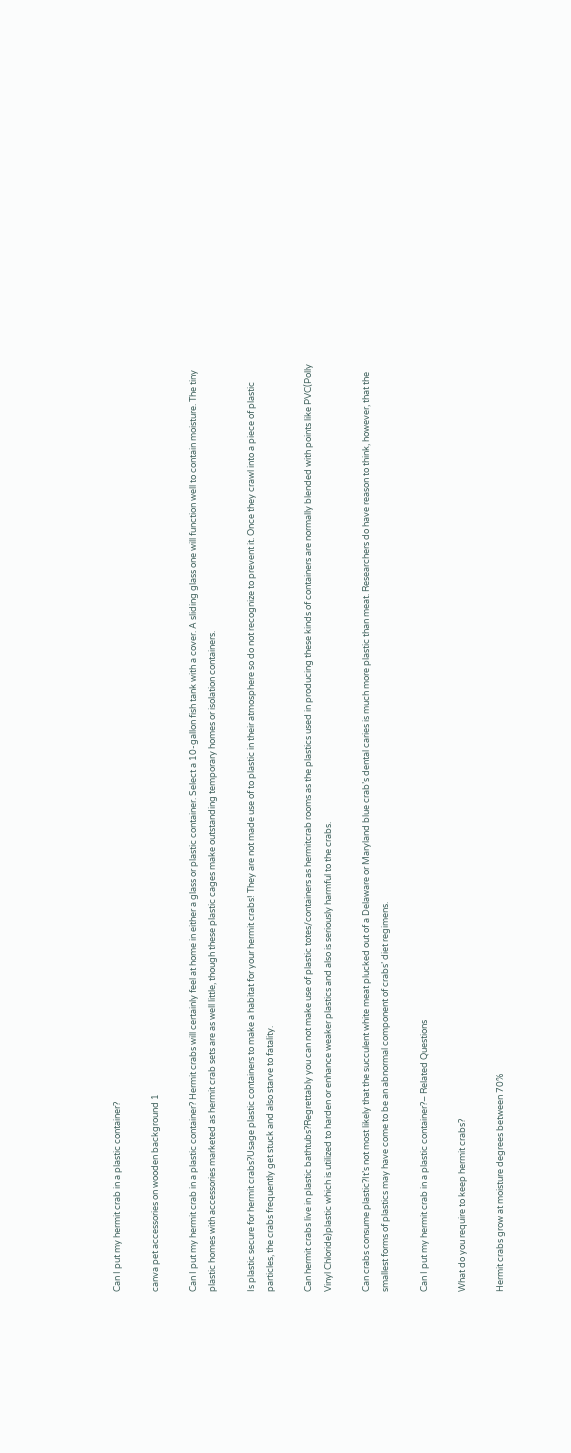Can I put my hermit crab in a plastic container?

canva pet accessories on wooden background 1

Can I put my hermit crab in a plastic container? Hermit crabs will certainly feel at home in either a glass or plastic container. Select a 10-gallon fish tank with a cover. A sliding glass one will function well to contain moisture. The tiny plastic homes with accessories marketed as hermit crab sets are as well little, though these plastic cages make outstanding temporary homes or isolation containers.

Is plastic secure for hermit crabs?Usage plastic containers to make a habitat for your hermit crabs! They are not made use of to plastic in their atmosphere so do not recognize to prevent it. Once they crawl into a piece of plastic particles, the crabs frequently get stuck and also starve to fatality.

Can hermit crabs live in plastic bathtubs?Regrettably you can not make use of plastic totes/containers as hermitcrab rooms as the plastics used in producing these kinds of containers are normally blended with points like PVC(Polly Vinyl Chloride)plastic which is utilized to harden or enhance weaker plastics and also is seriously harmful to the crabs.

Can crabs consume plastic?It’s not most likely that the succulent white meat plucked out of a Delaware or Maryland blue crab’s dental caries is much more plastic than meat. Researchers do have reason to think, however, that the smallest forms of plastics may have come to be an abnormal component of crabs’ diet regimens.

Can I put my hermit crab in a plastic container?– Related Questions

What do you require to keep hermit crabs?

Hermit crabs grow at moisture degrees between 70%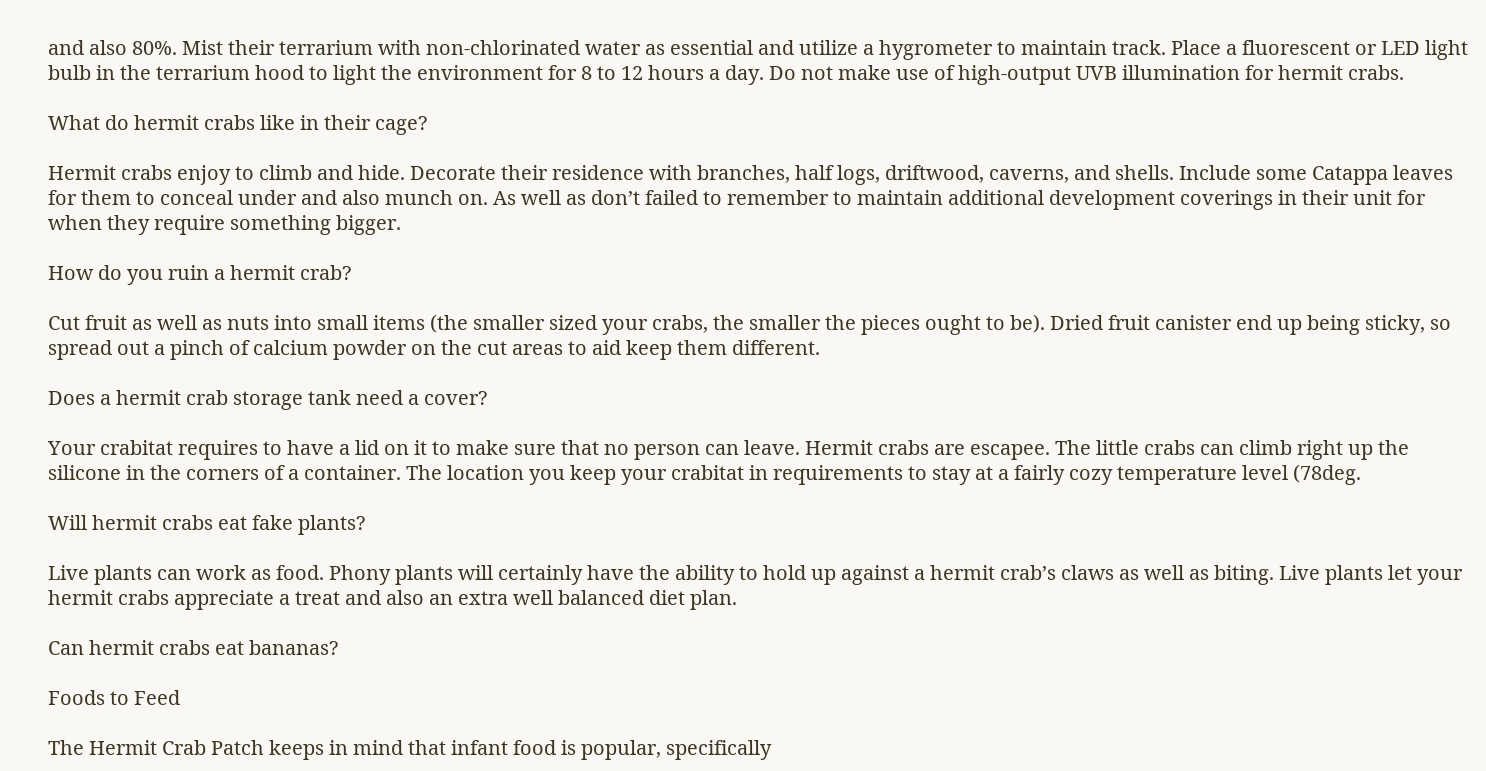and also 80%. Mist their terrarium with non-chlorinated water as essential and utilize a hygrometer to maintain track. Place a fluorescent or LED light bulb in the terrarium hood to light the environment for 8 to 12 hours a day. Do not make use of high-output UVB illumination for hermit crabs.

What do hermit crabs like in their cage?

Hermit crabs enjoy to climb and hide. Decorate their residence with branches, half logs, driftwood, caverns, and shells. Include some Catappa leaves for them to conceal under and also munch on. As well as don’t failed to remember to maintain additional development coverings in their unit for when they require something bigger.

How do you ruin a hermit crab?

Cut fruit as well as nuts into small items (the smaller sized your crabs, the smaller the pieces ought to be). Dried fruit canister end up being sticky, so spread out a pinch of calcium powder on the cut areas to aid keep them different.

Does a hermit crab storage tank need a cover?

Your crabitat requires to have a lid on it to make sure that no person can leave. Hermit crabs are escapee. The little crabs can climb right up the silicone in the corners of a container. The location you keep your crabitat in requirements to stay at a fairly cozy temperature level (78deg.

Will hermit crabs eat fake plants?

Live plants can work as food. Phony plants will certainly have the ability to hold up against a hermit crab’s claws as well as biting. Live plants let your hermit crabs appreciate a treat and also an extra well balanced diet plan.

Can hermit crabs eat bananas?

Foods to Feed

The Hermit Crab Patch keeps in mind that infant food is popular, specifically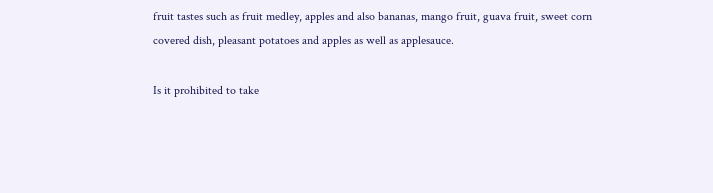fruit tastes such as fruit medley, apples and also bananas, mango fruit, guava fruit, sweet corn covered dish, pleasant potatoes and apples as well as applesauce.

Is it prohibited to take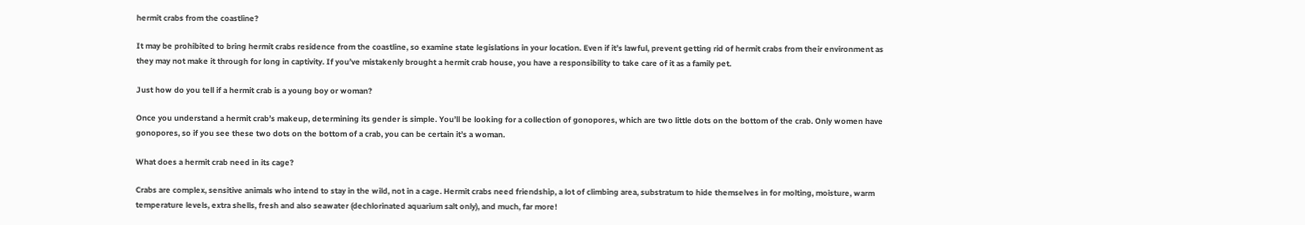hermit crabs from the coastline?

It may be prohibited to bring hermit crabs residence from the coastline, so examine state legislations in your location. Even if it’s lawful, prevent getting rid of hermit crabs from their environment as they may not make it through for long in captivity. If you’ve mistakenly brought a hermit crab house, you have a responsibility to take care of it as a family pet.

Just how do you tell if a hermit crab is a young boy or woman?

Once you understand a hermit crab’s makeup, determining its gender is simple. You’ll be looking for a collection of gonopores, which are two little dots on the bottom of the crab. Only women have gonopores, so if you see these two dots on the bottom of a crab, you can be certain it’s a woman.

What does a hermit crab need in its cage?

Crabs are complex, sensitive animals who intend to stay in the wild, not in a cage. Hermit crabs need friendship, a lot of climbing area, substratum to hide themselves in for molting, moisture, warm temperature levels, extra shells, fresh and also seawater (dechlorinated aquarium salt only), and much, far more!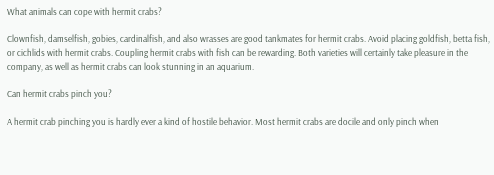What animals can cope with hermit crabs?

Clownfish, damselfish, gobies, cardinalfish, and also wrasses are good tankmates for hermit crabs. Avoid placing goldfish, betta fish, or cichlids with hermit crabs. Coupling hermit crabs with fish can be rewarding. Both varieties will certainly take pleasure in the company, as well as hermit crabs can look stunning in an aquarium.

Can hermit crabs pinch you?

A hermit crab pinching you is hardly ever a kind of hostile behavior. Most hermit crabs are docile and only pinch when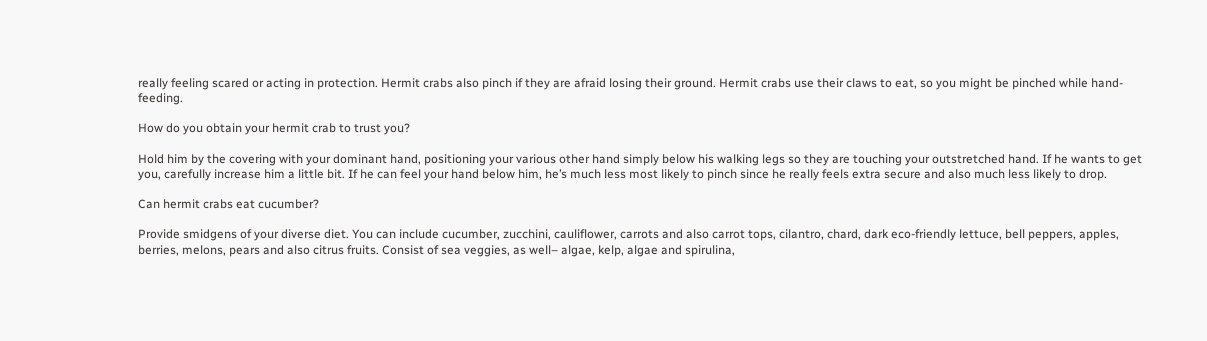really feeling scared or acting in protection. Hermit crabs also pinch if they are afraid losing their ground. Hermit crabs use their claws to eat, so you might be pinched while hand-feeding.

How do you obtain your hermit crab to trust you?

Hold him by the covering with your dominant hand, positioning your various other hand simply below his walking legs so they are touching your outstretched hand. If he wants to get you, carefully increase him a little bit. If he can feel your hand below him, he’s much less most likely to pinch since he really feels extra secure and also much less likely to drop.

Can hermit crabs eat cucumber?

Provide smidgens of your diverse diet. You can include cucumber, zucchini, cauliflower, carrots and also carrot tops, cilantro, chard, dark eco-friendly lettuce, bell peppers, apples, berries, melons, pears and also citrus fruits. Consist of sea veggies, as well– algae, kelp, algae and spirulina,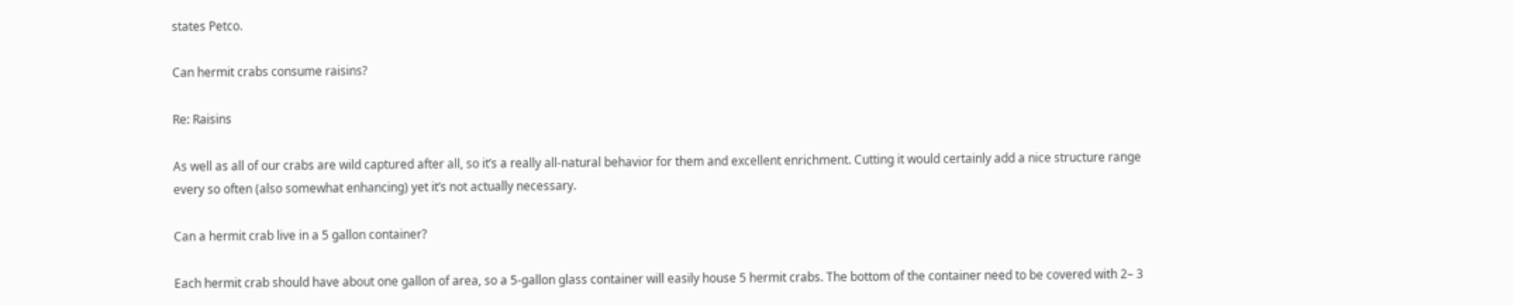states Petco.

Can hermit crabs consume raisins?

Re: Raisins

As well as all of our crabs are wild captured after all, so it’s a really all-natural behavior for them and excellent enrichment. Cutting it would certainly add a nice structure range every so often (also somewhat enhancing) yet it’s not actually necessary.

Can a hermit crab live in a 5 gallon container?

Each hermit crab should have about one gallon of area, so a 5-gallon glass container will easily house 5 hermit crabs. The bottom of the container need to be covered with 2– 3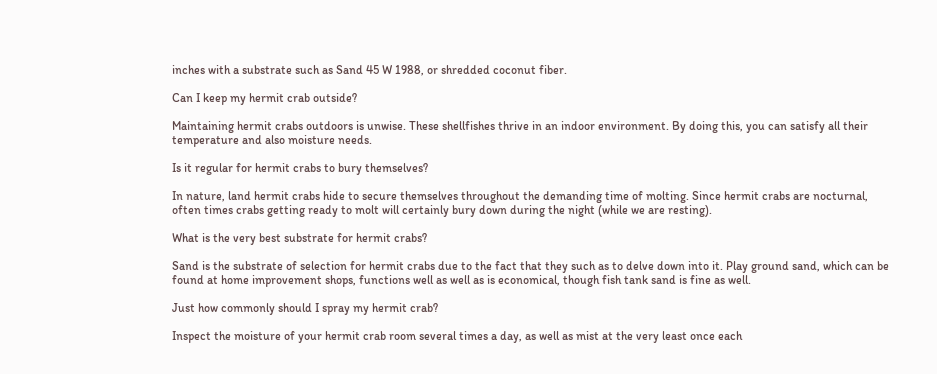inches with a substrate such as Sand 45 W 1988, or shredded coconut fiber.

Can I keep my hermit crab outside?

Maintaining hermit crabs outdoors is unwise. These shellfishes thrive in an indoor environment. By doing this, you can satisfy all their temperature and also moisture needs.

Is it regular for hermit crabs to bury themselves?

In nature, land hermit crabs hide to secure themselves throughout the demanding time of molting. Since hermit crabs are nocturnal, often times crabs getting ready to molt will certainly bury down during the night (while we are resting).

What is the very best substrate for hermit crabs?

Sand is the substrate of selection for hermit crabs due to the fact that they such as to delve down into it. Play ground sand, which can be found at home improvement shops, functions well as well as is economical, though fish tank sand is fine as well.

Just how commonly should I spray my hermit crab?

Inspect the moisture of your hermit crab room several times a day, as well as mist at the very least once each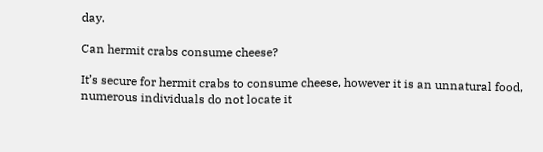day.

Can hermit crabs consume cheese?

It’s secure for hermit crabs to consume cheese, however it is an unnatural food, numerous individuals do not locate it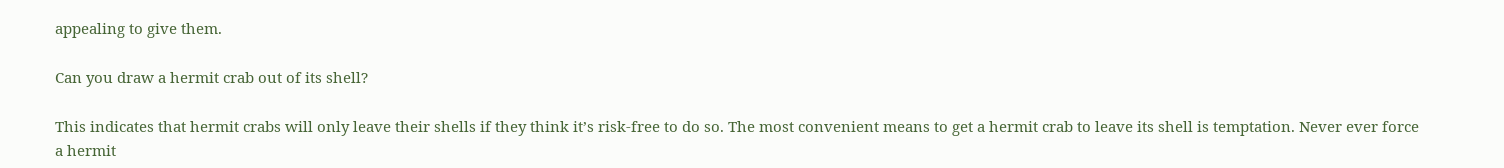appealing to give them.

Can you draw a hermit crab out of its shell?

This indicates that hermit crabs will only leave their shells if they think it’s risk-free to do so. The most convenient means to get a hermit crab to leave its shell is temptation. Never ever force a hermit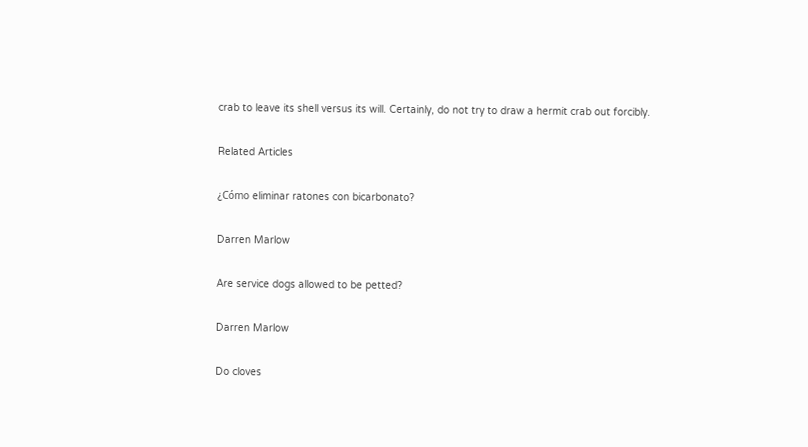crab to leave its shell versus its will. Certainly, do not try to draw a hermit crab out forcibly.

Related Articles

¿Cómo eliminar ratones con bicarbonato?

Darren Marlow

Are service dogs allowed to be petted?

Darren Marlow

Do cloves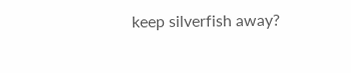keep silverfish away?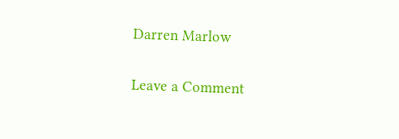Darren Marlow

Leave a Comment